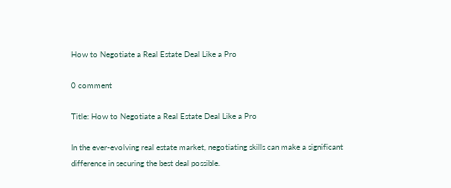How to Negotiate a Real Estate Deal Like a Pro

0 comment

Title: How to Negotiate a Real Estate Deal Like a Pro

In the ever-evolving real estate market, negotiating skills can make a significant difference in securing the best deal possible.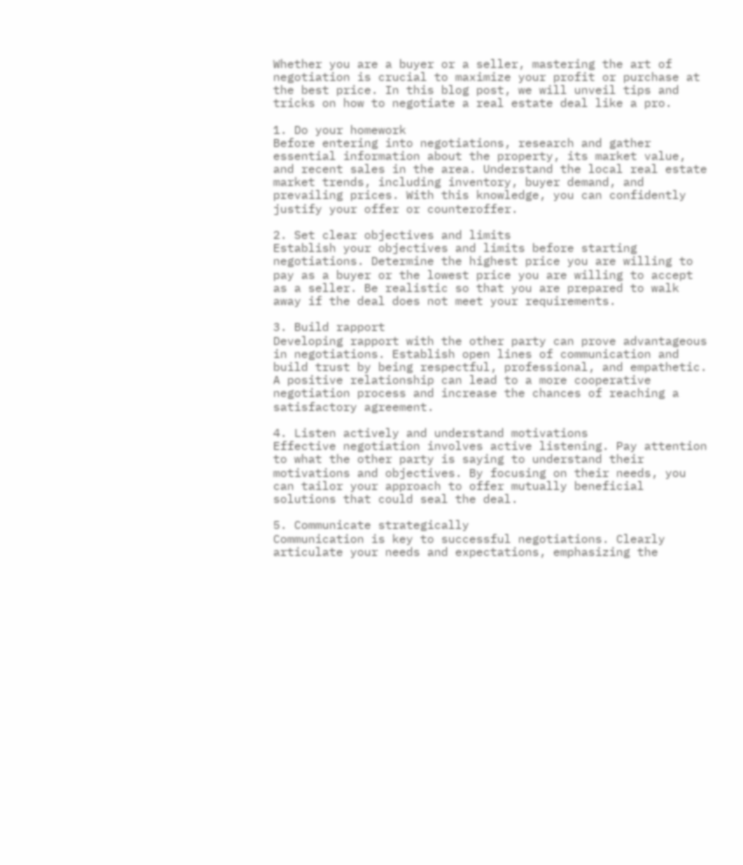Whether you are a buyer or a seller, mastering the art of negotiation is crucial to maximize your profit or purchase at the best price. In this blog post, we will unveil tips and tricks on how to negotiate a real estate deal like a pro.

1. Do your homework
Before entering into negotiations, research and gather essential information about the property, its market value, and recent sales in the area. Understand the local real estate market trends, including inventory, buyer demand, and prevailing prices. With this knowledge, you can confidently justify your offer or counteroffer.

2. Set clear objectives and limits
Establish your objectives and limits before starting negotiations. Determine the highest price you are willing to pay as a buyer or the lowest price you are willing to accept as a seller. Be realistic so that you are prepared to walk away if the deal does not meet your requirements.

3. Build rapport
Developing rapport with the other party can prove advantageous in negotiations. Establish open lines of communication and build trust by being respectful, professional, and empathetic. A positive relationship can lead to a more cooperative negotiation process and increase the chances of reaching a satisfactory agreement.

4. Listen actively and understand motivations
Effective negotiation involves active listening. Pay attention to what the other party is saying to understand their motivations and objectives. By focusing on their needs, you can tailor your approach to offer mutually beneficial solutions that could seal the deal.

5. Communicate strategically
Communication is key to successful negotiations. Clearly articulate your needs and expectations, emphasizing the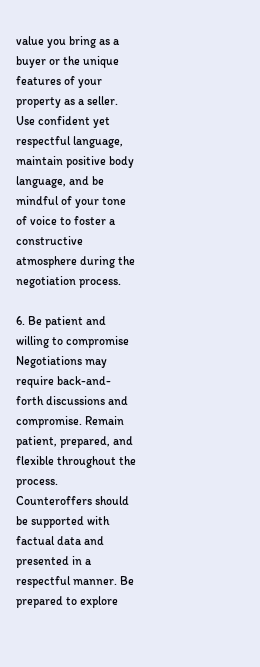value you bring as a buyer or the unique features of your property as a seller. Use confident yet respectful language, maintain positive body language, and be mindful of your tone of voice to foster a constructive atmosphere during the negotiation process.

6. Be patient and willing to compromise
Negotiations may require back-and-forth discussions and compromise. Remain patient, prepared, and flexible throughout the process. Counteroffers should be supported with factual data and presented in a respectful manner. Be prepared to explore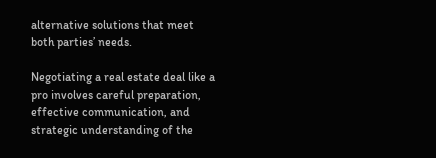alternative solutions that meet both parties’ needs.

Negotiating a real estate deal like a pro involves careful preparation, effective communication, and strategic understanding of the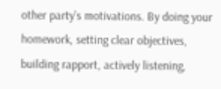other party’s motivations. By doing your homework, setting clear objectives, building rapport, actively listening,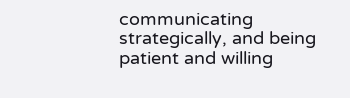communicating strategically, and being patient and willing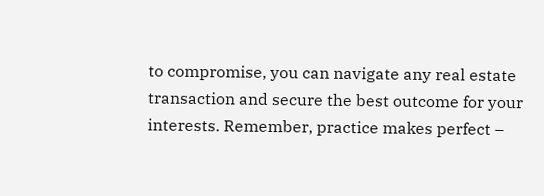to compromise, you can navigate any real estate transaction and secure the best outcome for your interests. Remember, practice makes perfect –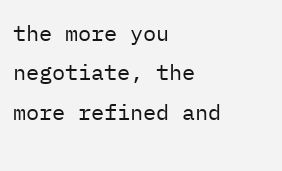the more you negotiate, the more refined and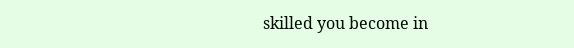skilled you become in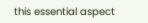this essential aspect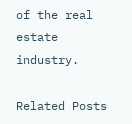of the real estate industry.

Related Posts